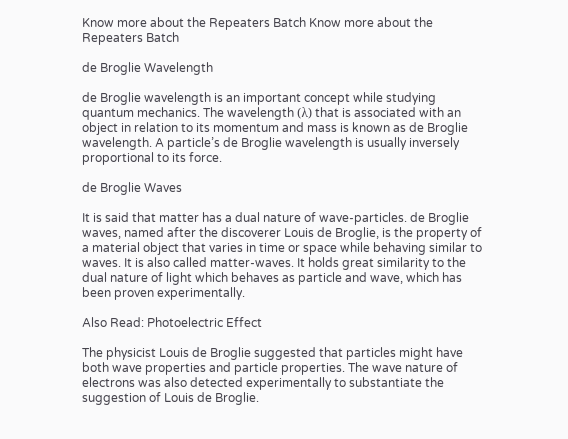Know more about the Repeaters Batch Know more about the Repeaters Batch

de Broglie Wavelength

de Broglie wavelength is an important concept while studying quantum mechanics. The wavelength (λ) that is associated with an object in relation to its momentum and mass is known as de Broglie wavelength. A particle’s de Broglie wavelength is usually inversely proportional to its force.

de Broglie Waves

It is said that matter has a dual nature of wave-particles. de Broglie waves, named after the discoverer Louis de Broglie, is the property of a material object that varies in time or space while behaving similar to waves. It is also called matter-waves. It holds great similarity to the dual nature of light which behaves as particle and wave, which has been proven experimentally.

Also Read: Photoelectric Effect

The physicist Louis de Broglie suggested that particles might have both wave properties and particle properties. The wave nature of electrons was also detected experimentally to substantiate the suggestion of Louis de Broglie.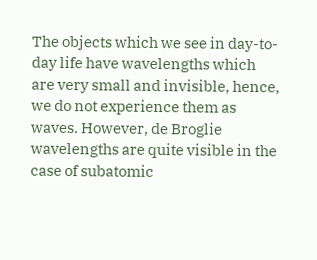The objects which we see in day-to-day life have wavelengths which are very small and invisible, hence, we do not experience them as waves. However, de Broglie wavelengths are quite visible in the case of subatomic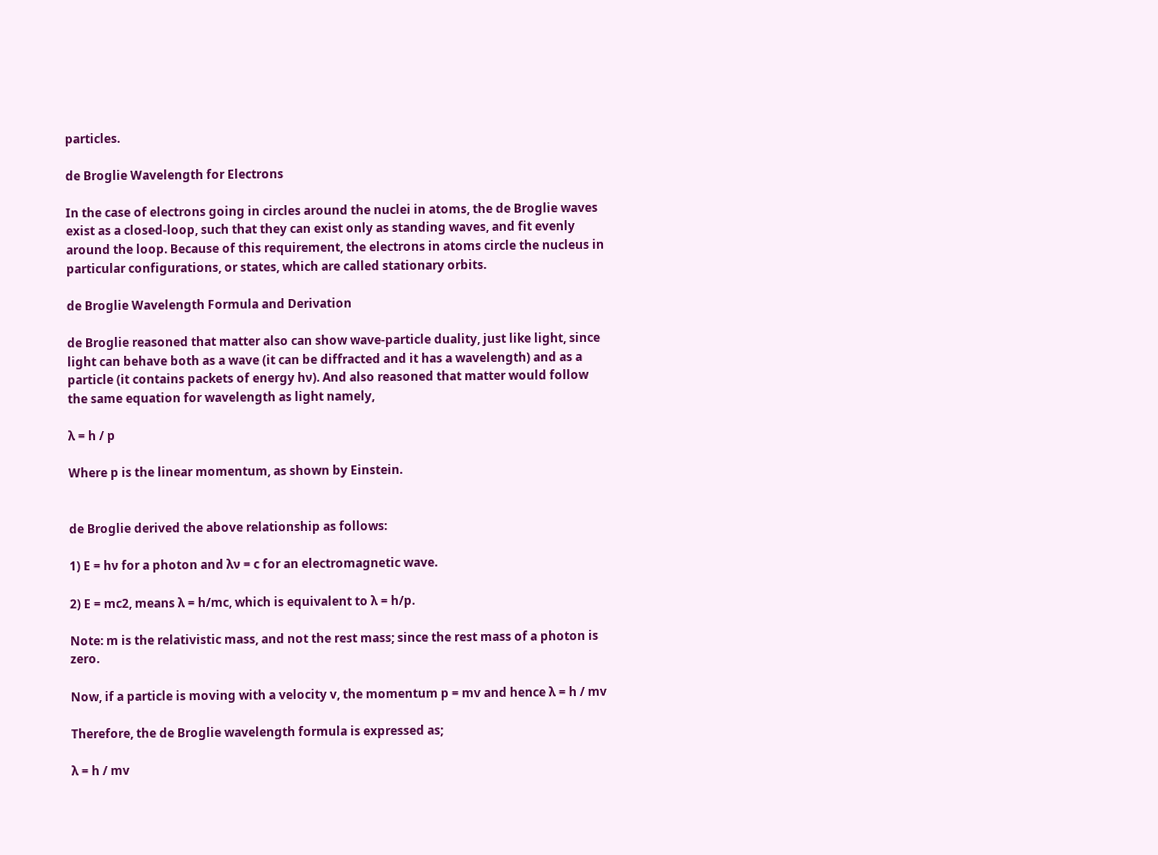particles.

de Broglie Wavelength for Electrons

In the case of electrons going in circles around the nuclei in atoms, the de Broglie waves exist as a closed-loop, such that they can exist only as standing waves, and fit evenly around the loop. Because of this requirement, the electrons in atoms circle the nucleus in particular configurations, or states, which are called stationary orbits.

de Broglie Wavelength Formula and Derivation

de Broglie reasoned that matter also can show wave-particle duality, just like light, since light can behave both as a wave (it can be diffracted and it has a wavelength) and as a particle (it contains packets of energy hν). And also reasoned that matter would follow the same equation for wavelength as light namely,

λ = h / p

Where p is the linear momentum, as shown by Einstein.


de Broglie derived the above relationship as follows:

1) E = hν for a photon and λν = c for an electromagnetic wave.

2) E = mc2, means λ = h/mc, which is equivalent to λ = h/p.

Note: m is the relativistic mass, and not the rest mass; since the rest mass of a photon is zero.

Now, if a particle is moving with a velocity v, the momentum p = mv and hence λ = h / mv

Therefore, the de Broglie wavelength formula is expressed as;

λ = h / mv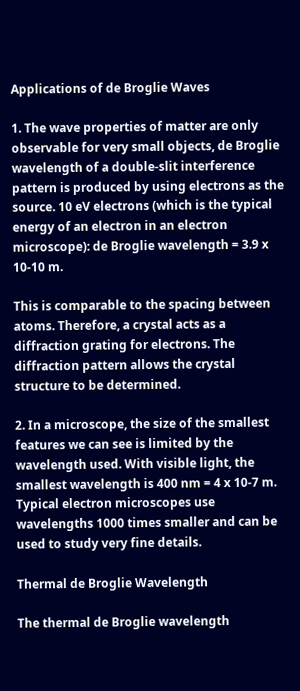Applications of de Broglie Waves

1. The wave properties of matter are only observable for very small objects, de Broglie wavelength of a double-slit interference pattern is produced by using electrons as the source. 10 eV electrons (which is the typical energy of an electron in an electron microscope): de Broglie wavelength = 3.9 x 10-10 m.

This is comparable to the spacing between atoms. Therefore, a crystal acts as a diffraction grating for electrons. The diffraction pattern allows the crystal structure to be determined.

2. In a microscope, the size of the smallest features we can see is limited by the wavelength used. With visible light, the smallest wavelength is 400 nm = 4 x 10-7 m. Typical electron microscopes use wavelengths 1000 times smaller and can be used to study very fine details.

Thermal de Broglie Wavelength

The thermal de Broglie wavelength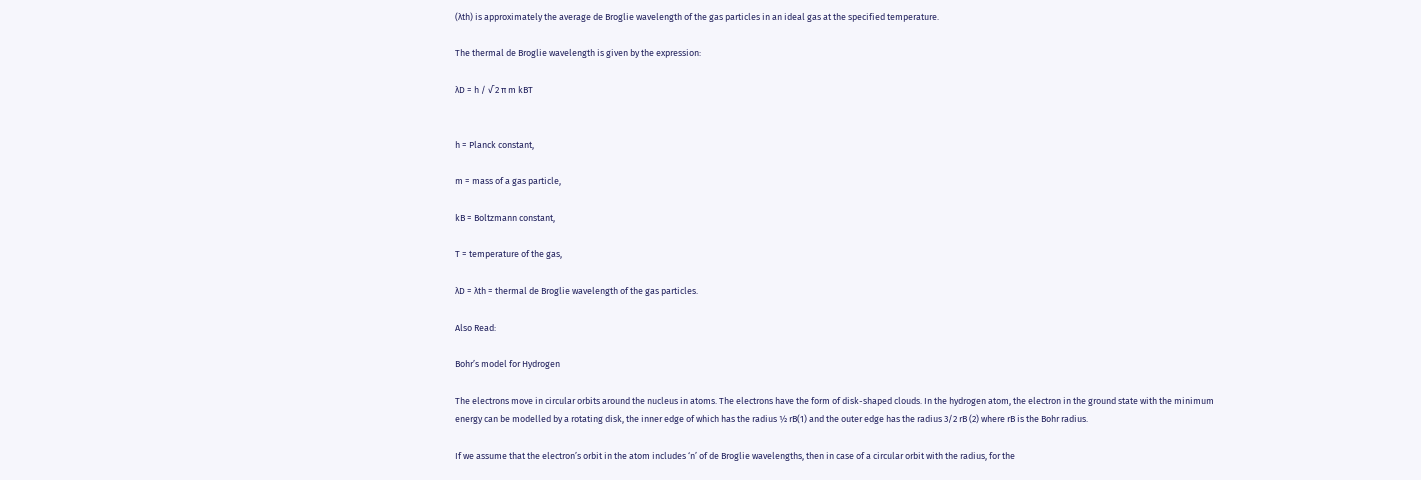(λth) is approximately the average de Broglie wavelength of the gas particles in an ideal gas at the specified temperature.

The thermal de Broglie wavelength is given by the expression:

λD = h / √ 2 π m kBT


h = Planck constant,

m = mass of a gas particle,

kB = Boltzmann constant,

T = temperature of the gas,

λD = λth = thermal de Broglie wavelength of the gas particles.

Also Read:

Bohr’s model for Hydrogen

The electrons move in circular orbits around the nucleus in atoms. The electrons have the form of disk-shaped clouds. In the hydrogen atom, the electron in the ground state with the minimum energy can be modelled by a rotating disk, the inner edge of which has the radius ½ rB(1) and the outer edge has the radius 3/2 rB (2) where rB is the Bohr radius.

If we assume that the electron’s orbit in the atom includes ‘n’ of de Broglie wavelengths, then in case of a circular orbit with the radius, for the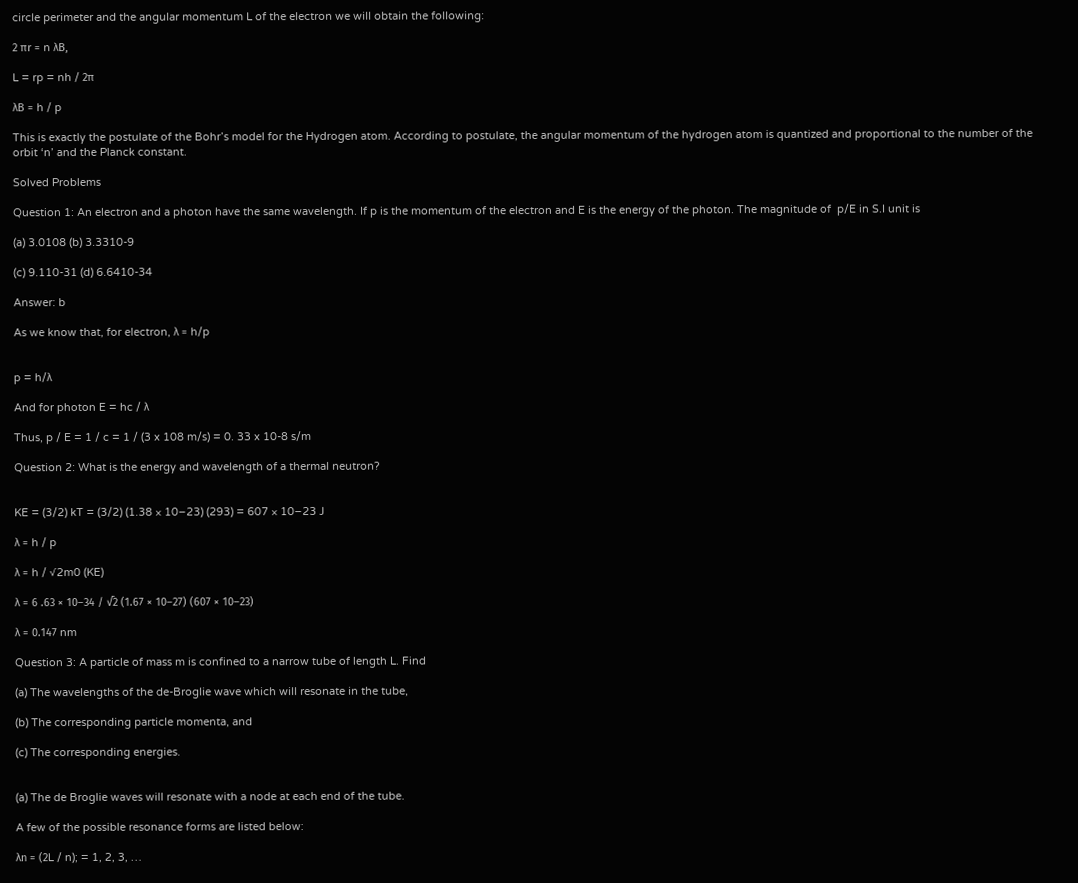circle perimeter and the angular momentum L of the electron we will obtain the following:

2 πr = n λB,

L = rp = nh / 2π

λB = h / p

This is exactly the postulate of the Bohr’s model for the Hydrogen atom. According to postulate, the angular momentum of the hydrogen atom is quantized and proportional to the number of the orbit ‘n’ and the Planck constant.

Solved Problems

Question 1: An electron and a photon have the same wavelength. If p is the momentum of the electron and E is the energy of the photon. The magnitude of  p/E in S.I unit is

(a) 3.0108 (b) 3.3310-9

(c) 9.110-31 (d) 6.6410-34

Answer: b

As we know that, for electron, λ = h/p


p = h/λ

And for photon E = hc / λ

Thus, p / E = 1 / c = 1 / (3 x 108 m/s) = 0. 33 x 10-8 s/m

Question 2: What is the energy and wavelength of a thermal neutron?


KE = (3/2) kT = (3/2) (1.38 × 10–23) (293) = 607 × 10–23 J

λ = h / p

λ = h / √2m0 (KE)

λ = 6 .63 × 10–34 / √2 (1.67 × 10–27) (607 × 10–23)

λ = 0.147 nm

Question 3: A particle of mass m is confined to a narrow tube of length L. Find

(a) The wavelengths of the de-Broglie wave which will resonate in the tube,

(b) The corresponding particle momenta, and

(c) The corresponding energies.


(a) The de Broglie waves will resonate with a node at each end of the tube.

A few of the possible resonance forms are listed below:

λn = (2L / n); = 1, 2, 3, …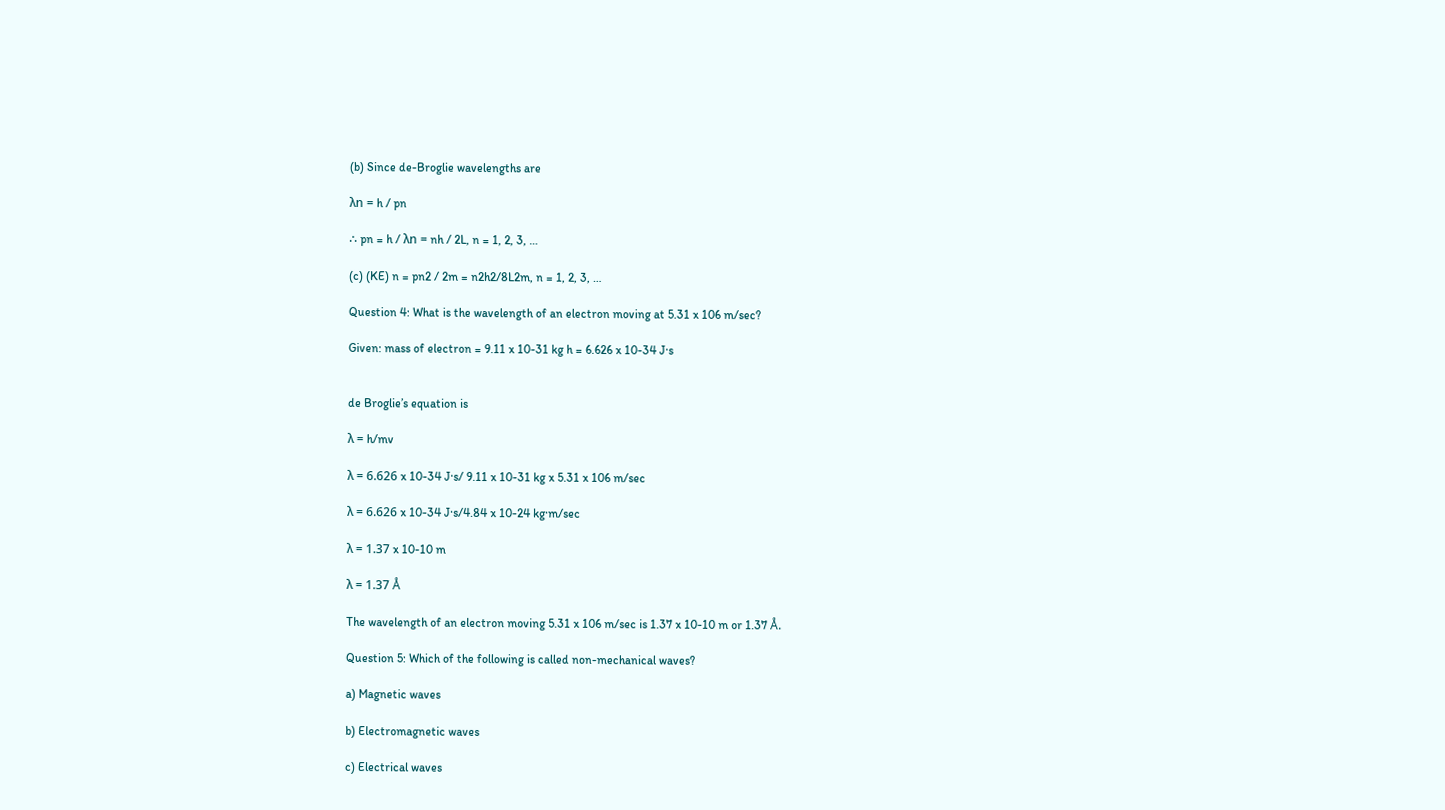(b) Since de-Broglie wavelengths are

λn = h / pn

∴ pn = h / λn = nh / 2L, n = 1, 2, 3, …

(c) (KE) n = pn2 / 2m = n2h2/8L2m, n = 1, 2, 3, …

Question 4: What is the wavelength of an electron moving at 5.31 x 106 m/sec?

Given: mass of electron = 9.11 x 10-31 kg h = 6.626 x 10-34 J·s


de Broglie’s equation is

λ = h/mv

λ = 6.626 x 10-34 J·s/ 9.11 x 10-31 kg x 5.31 x 106 m/sec

λ = 6.626 x 10-34 J·s/4.84 x 10-24 kg·m/sec

λ = 1.37 x 10-10 m

λ = 1.37 Å

The wavelength of an electron moving 5.31 x 106 m/sec is 1.37 x 10-10 m or 1.37 Å.

Question 5: Which of the following is called non-mechanical waves?

a) Magnetic waves

b) Electromagnetic waves

c) Electrical waves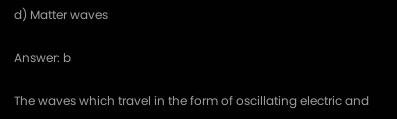d) Matter waves

Answer: b

The waves which travel in the form of oscillating electric and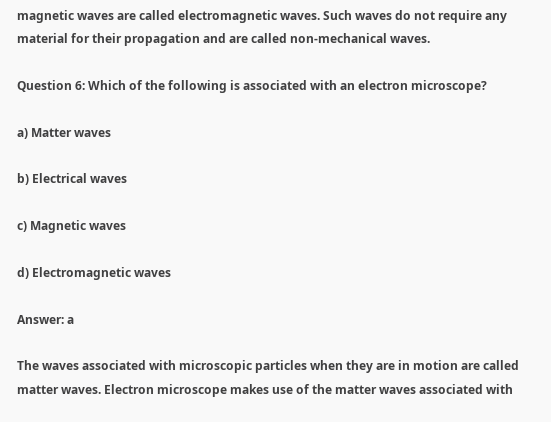magnetic waves are called electromagnetic waves. Such waves do not require any material for their propagation and are called non-mechanical waves.

Question 6: Which of the following is associated with an electron microscope?

a) Matter waves

b) Electrical waves

c) Magnetic waves

d) Electromagnetic waves

Answer: a

The waves associated with microscopic particles when they are in motion are called matter waves. Electron microscope makes use of the matter waves associated with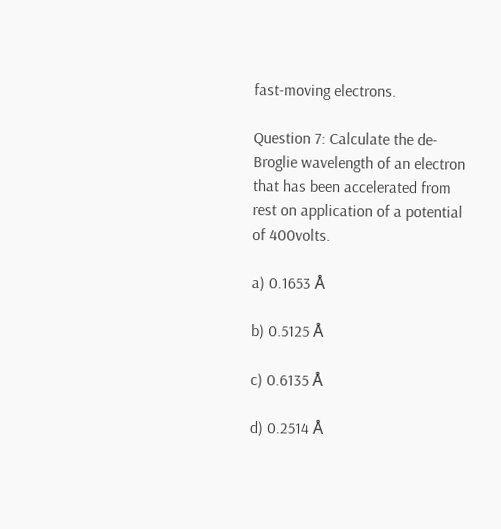fast-moving electrons.

Question 7: Calculate the de-Broglie wavelength of an electron that has been accelerated from rest on application of a potential of 400volts.

a) 0.1653 Å

b) 0.5125 Å

c) 0.6135 Å

d) 0.2514 Å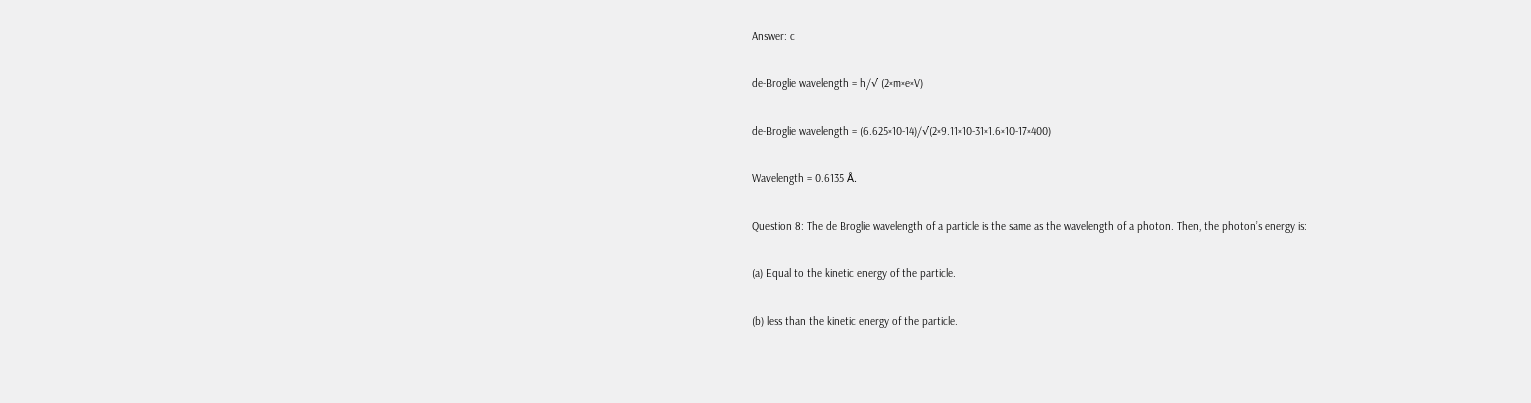Answer: c

de-Broglie wavelength = h/√ (2×m×e×V)

de-Broglie wavelength = (6.625×10-14)/√(2×9.11×10-31×1.6×10-17×400)

Wavelength = 0.6135 Å.

Question 8: The de Broglie wavelength of a particle is the same as the wavelength of a photon. Then, the photon’s energy is:

(a) Equal to the kinetic energy of the particle.

(b) less than the kinetic energy of the particle.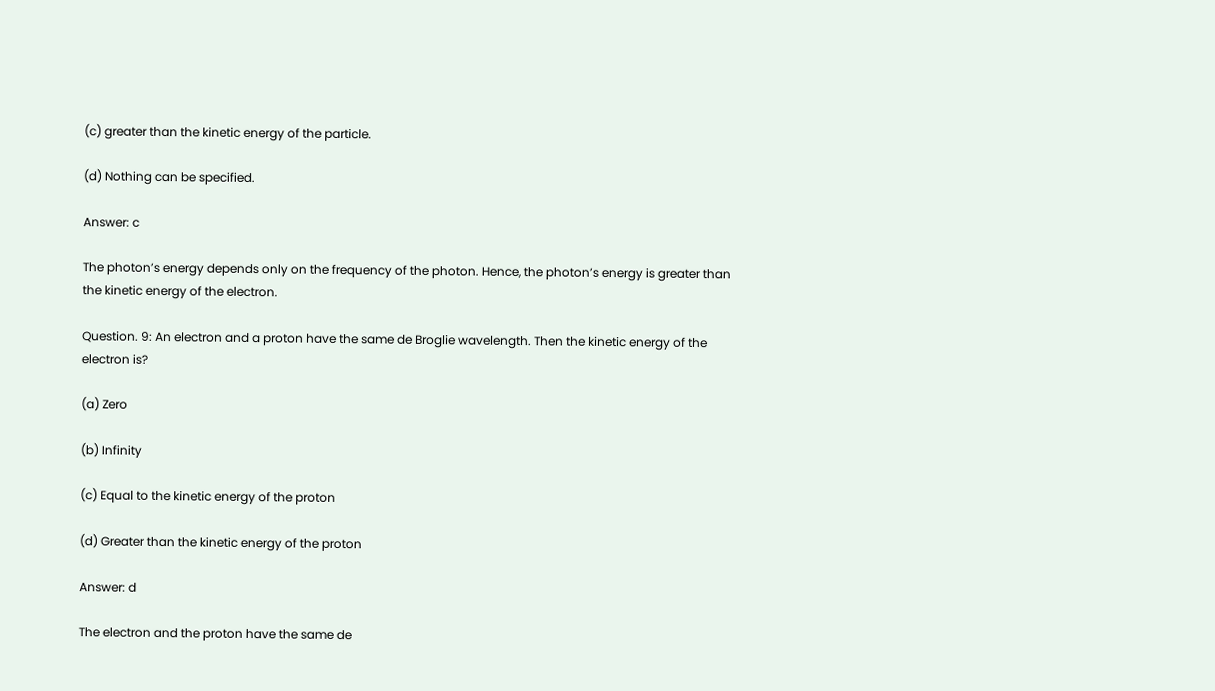(c) greater than the kinetic energy of the particle.

(d) Nothing can be specified.

Answer: c

The photon’s energy depends only on the frequency of the photon. Hence, the photon’s energy is greater than the kinetic energy of the electron.

Question. 9: An electron and a proton have the same de Broglie wavelength. Then the kinetic energy of the electron is?

(a) Zero

(b) Infinity

(c) Equal to the kinetic energy of the proton

(d) Greater than the kinetic energy of the proton

Answer: d

The electron and the proton have the same de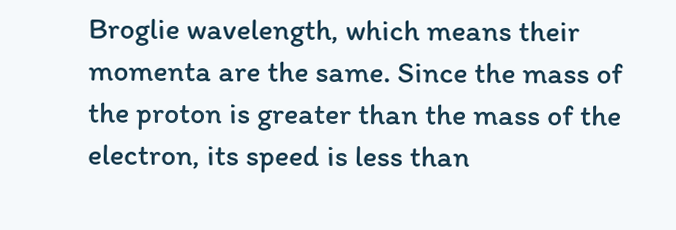Broglie wavelength, which means their momenta are the same. Since the mass of the proton is greater than the mass of the electron, its speed is less than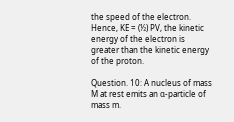the speed of the electron. Hence, KE = (½) PV, the kinetic energy of the electron is greater than the kinetic energy of the proton.

Question. 10: A nucleus of mass M at rest emits an α-particle of mass m.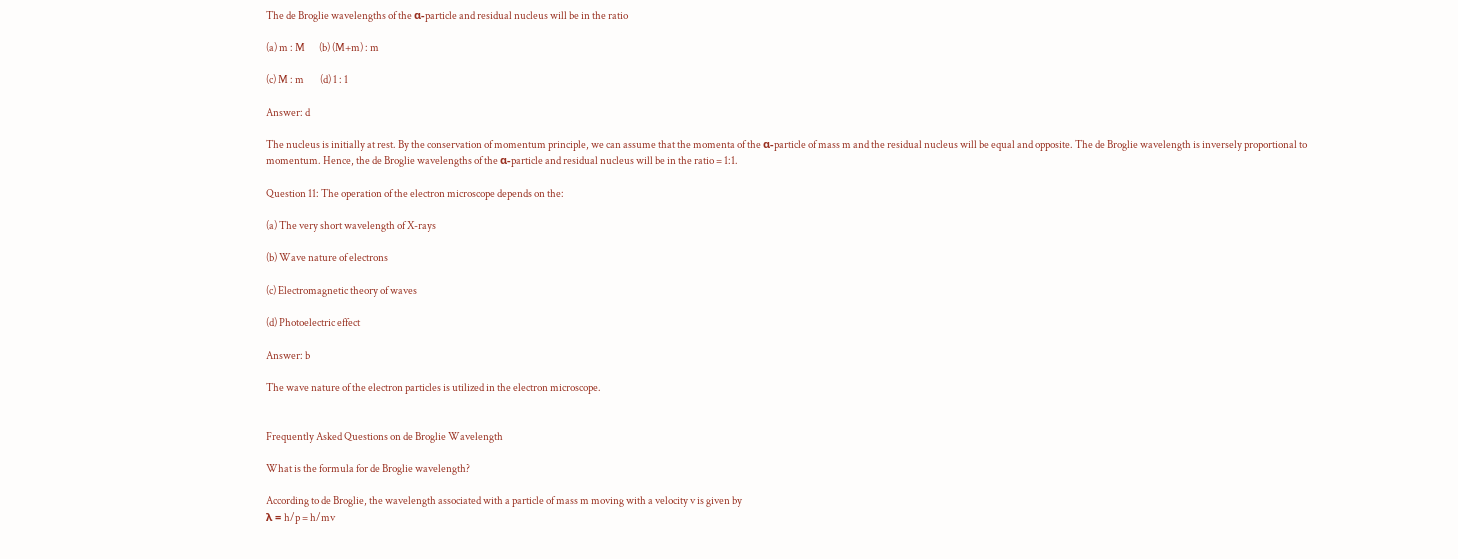The de Broglie wavelengths of the α-particle and residual nucleus will be in the ratio

(a) m : M       (b) (M+m) : m

(c) M : m        (d) 1 : 1

Answer: d

The nucleus is initially at rest. By the conservation of momentum principle, we can assume that the momenta of the α-particle of mass m and the residual nucleus will be equal and opposite. The de Broglie wavelength is inversely proportional to momentum. Hence, the de Broglie wavelengths of the α-particle and residual nucleus will be in the ratio = 1:1.

Question 11: The operation of the electron microscope depends on the:

(a) The very short wavelength of X-rays

(b) Wave nature of electrons

(c) Electromagnetic theory of waves

(d) Photoelectric effect

Answer: b

The wave nature of the electron particles is utilized in the electron microscope.


Frequently Asked Questions on de Broglie Wavelength

What is the formula for de Broglie wavelength?

According to de Broglie, the wavelength associated with a particle of mass m moving with a velocity v is given by
λ = h/p = h/mv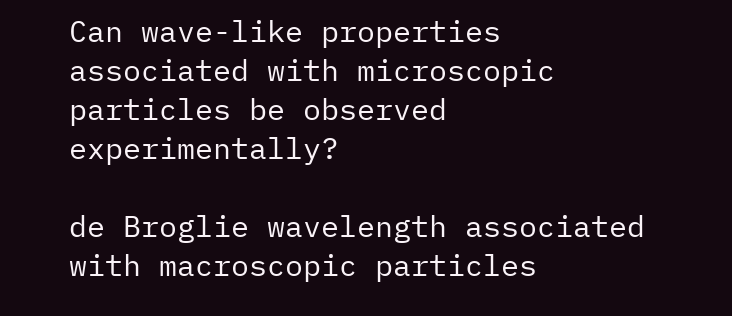Can wave-like properties associated with microscopic particles be observed experimentally?

de Broglie wavelength associated with macroscopic particles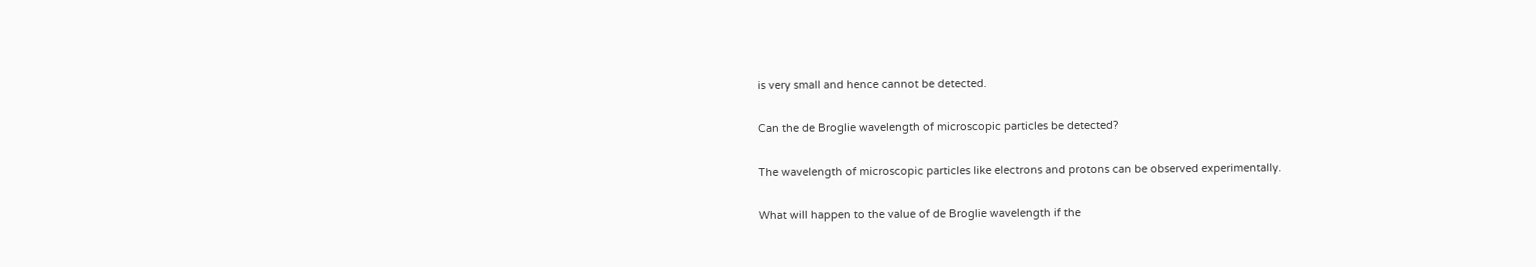is very small and hence cannot be detected.

Can the de Broglie wavelength of microscopic particles be detected?

The wavelength of microscopic particles like electrons and protons can be observed experimentally.

What will happen to the value of de Broglie wavelength if the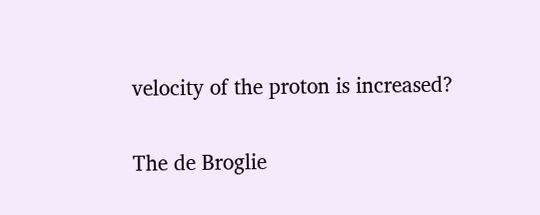velocity of the proton is increased?

The de Broglie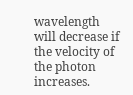wavelength will decrease if the velocity of the photon increases.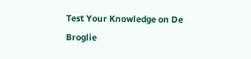Test Your Knowledge on De Broglie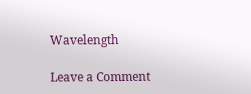Wavelength

Leave a Comment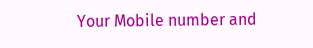Your Mobile number and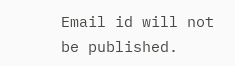Email id will not be published.